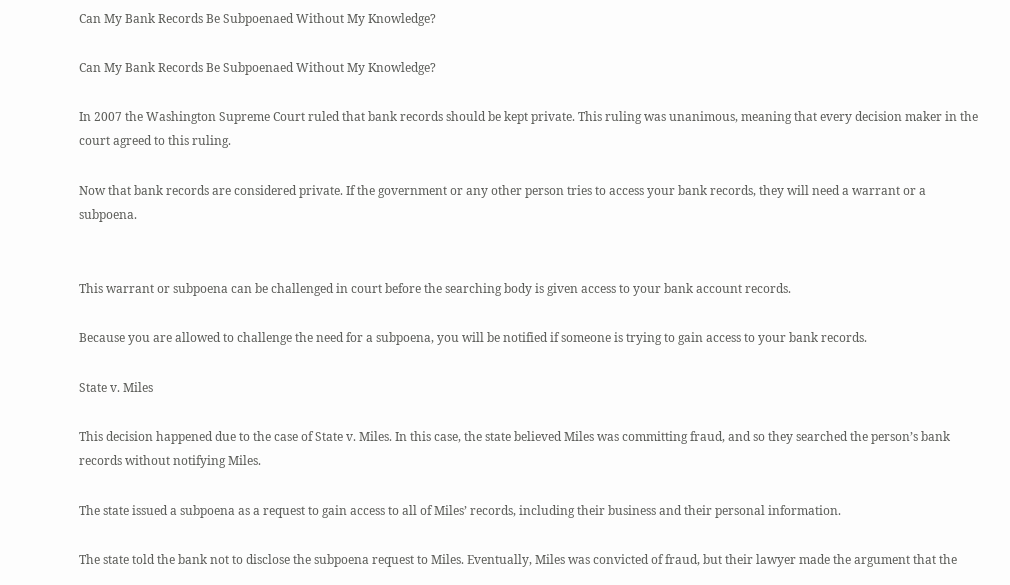Can My Bank Records Be Subpoenaed Without My Knowledge?

Can My Bank Records Be Subpoenaed Without My Knowledge?

In 2007 the Washington Supreme Court ruled that bank records should be kept private. This ruling was unanimous, meaning that every decision maker in the court agreed to this ruling.

Now that bank records are considered private. If the government or any other person tries to access your bank records, they will need a warrant or a subpoena.


This warrant or subpoena can be challenged in court before the searching body is given access to your bank account records.

Because you are allowed to challenge the need for a subpoena, you will be notified if someone is trying to gain access to your bank records.

State v. Miles

This decision happened due to the case of State v. Miles. In this case, the state believed Miles was committing fraud, and so they searched the person’s bank records without notifying Miles.

The state issued a subpoena as a request to gain access to all of Miles’ records, including their business and their personal information.

The state told the bank not to disclose the subpoena request to Miles. Eventually, Miles was convicted of fraud, but their lawyer made the argument that the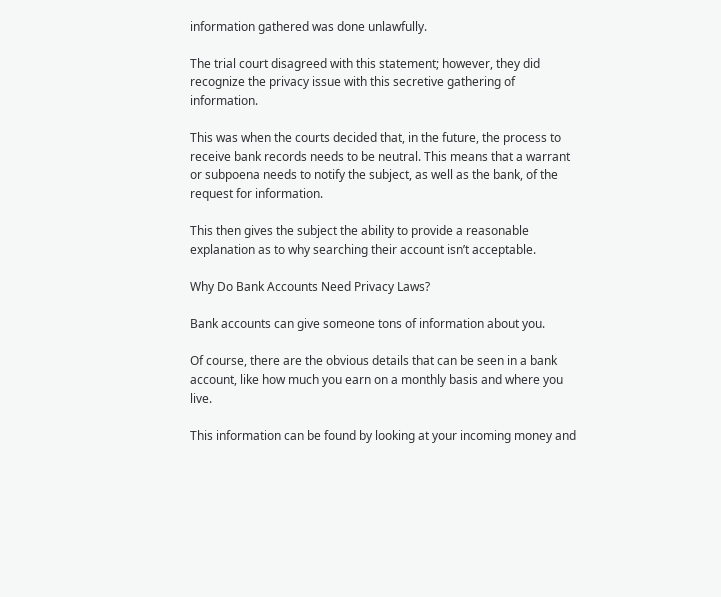information gathered was done unlawfully.

The trial court disagreed with this statement; however, they did recognize the privacy issue with this secretive gathering of information.

This was when the courts decided that, in the future, the process to receive bank records needs to be neutral. This means that a warrant or subpoena needs to notify the subject, as well as the bank, of the request for information.

This then gives the subject the ability to provide a reasonable explanation as to why searching their account isn’t acceptable.

Why Do Bank Accounts Need Privacy Laws?

Bank accounts can give someone tons of information about you.

Of course, there are the obvious details that can be seen in a bank account, like how much you earn on a monthly basis and where you live.

This information can be found by looking at your incoming money and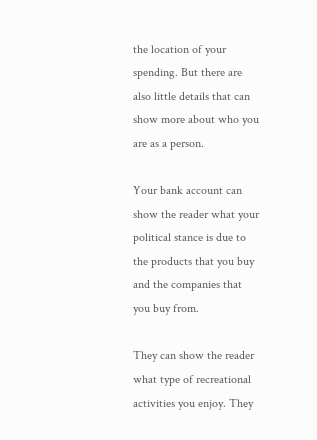the location of your spending. But there are also little details that can show more about who you are as a person.

Your bank account can show the reader what your political stance is due to the products that you buy and the companies that you buy from.

They can show the reader what type of recreational activities you enjoy. They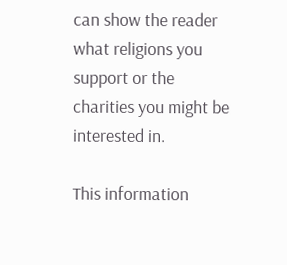can show the reader what religions you support or the charities you might be interested in.

This information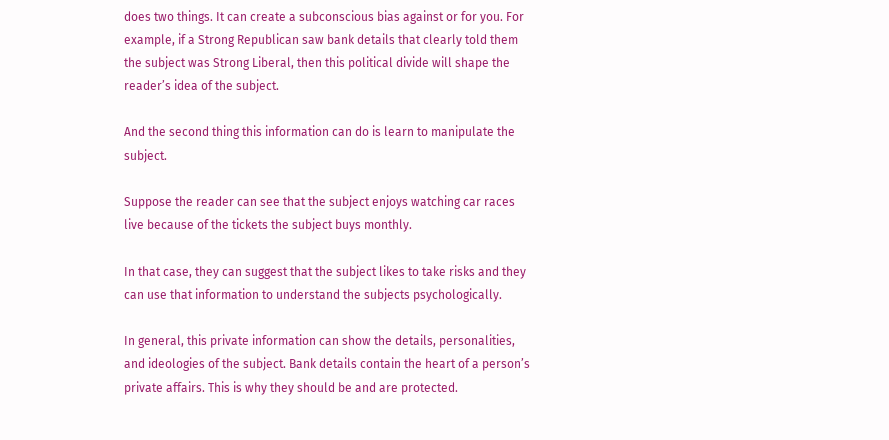does two things. It can create a subconscious bias against or for you. For example, if a Strong Republican saw bank details that clearly told them the subject was Strong Liberal, then this political divide will shape the reader’s idea of the subject.

And the second thing this information can do is learn to manipulate the subject.

Suppose the reader can see that the subject enjoys watching car races live because of the tickets the subject buys monthly.

In that case, they can suggest that the subject likes to take risks and they can use that information to understand the subjects psychologically.

In general, this private information can show the details, personalities, and ideologies of the subject. Bank details contain the heart of a person’s private affairs. This is why they should be and are protected.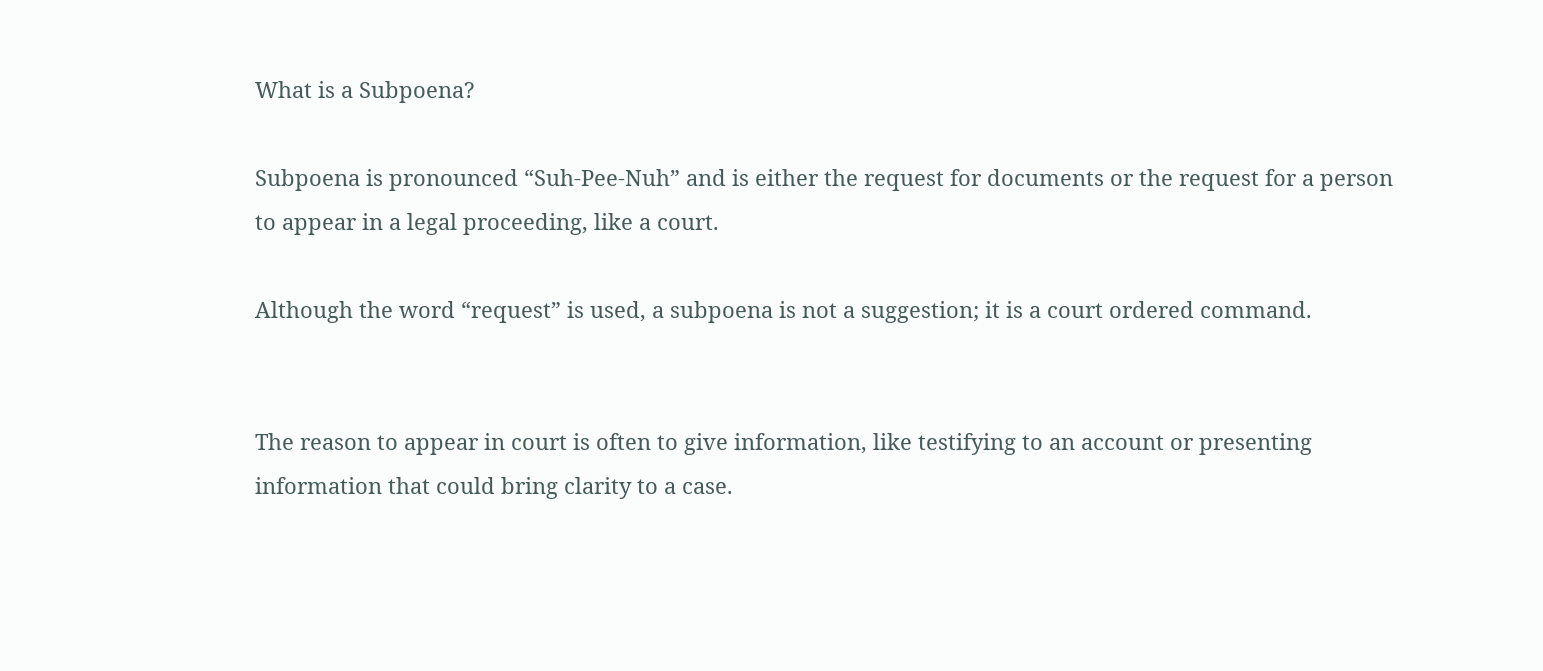What is a Subpoena?

Subpoena is pronounced “Suh-Pee-Nuh” and is either the request for documents or the request for a person to appear in a legal proceeding, like a court.

Although the word “request” is used, a subpoena is not a suggestion; it is a court ordered command.


The reason to appear in court is often to give information, like testifying to an account or presenting information that could bring clarity to a case.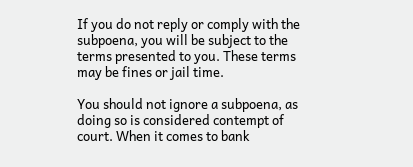If you do not reply or comply with the subpoena, you will be subject to the terms presented to you. These terms may be fines or jail time.

You should not ignore a subpoena, as doing so is considered contempt of court. When it comes to bank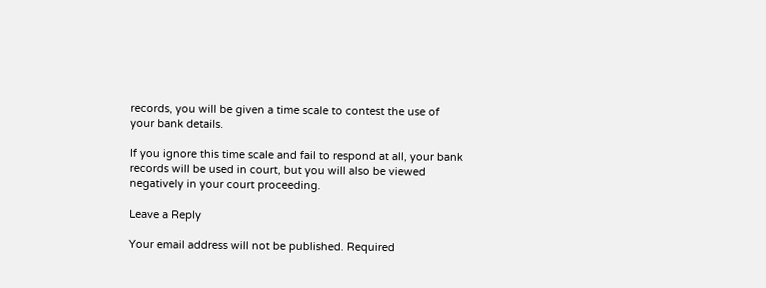records, you will be given a time scale to contest the use of your bank details.

If you ignore this time scale and fail to respond at all, your bank records will be used in court, but you will also be viewed negatively in your court proceeding.

Leave a Reply

Your email address will not be published. Required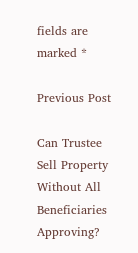fields are marked *

Previous Post

Can Trustee Sell Property Without All Beneficiaries Approving?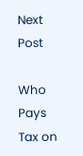Next Post

Who Pays Tax on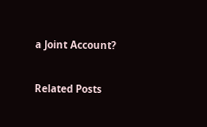a Joint Account?

Related Posts